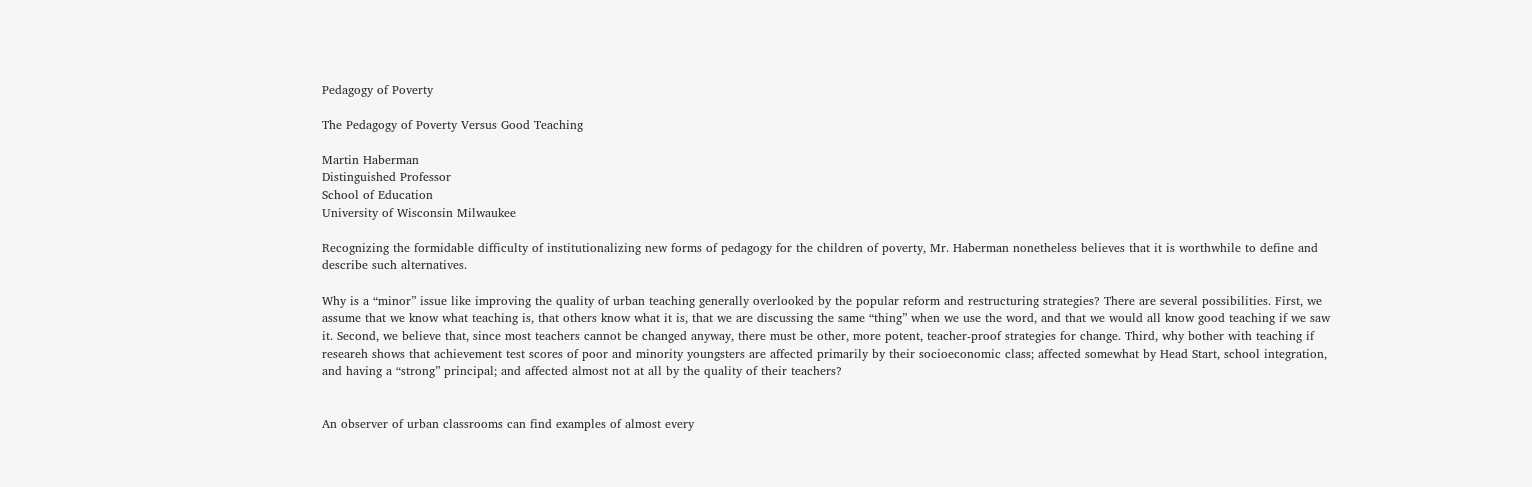Pedagogy of Poverty

The Pedagogy of Poverty Versus Good Teaching

Martin Haberman
Distinguished Professor
School of Education
University of Wisconsin Milwaukee

Recognizing the formidable difficulty of institutionalizing new forms of pedagogy for the children of poverty, Mr. Haberman nonetheless believes that it is worthwhile to define and describe such alternatives.

Why is a “minor” issue like improving the quality of urban teaching generally overlooked by the popular reform and restructuring strategies? There are several possibilities. First, we assume that we know what teaching is, that others know what it is, that we are discussing the same “thing” when we use the word, and that we would all know good teaching if we saw it. Second, we believe that, since most teachers cannot be changed anyway, there must be other, more potent, teacher-proof strategies for change. Third, why bother with teaching if researeh shows that achievement test scores of poor and minority youngsters are affected primarily by their socioeconomic class; affected somewhat by Head Start, school integration, and having a “strong” principal; and affected almost not at all by the quality of their teachers?


An observer of urban classrooms can find examples of almost every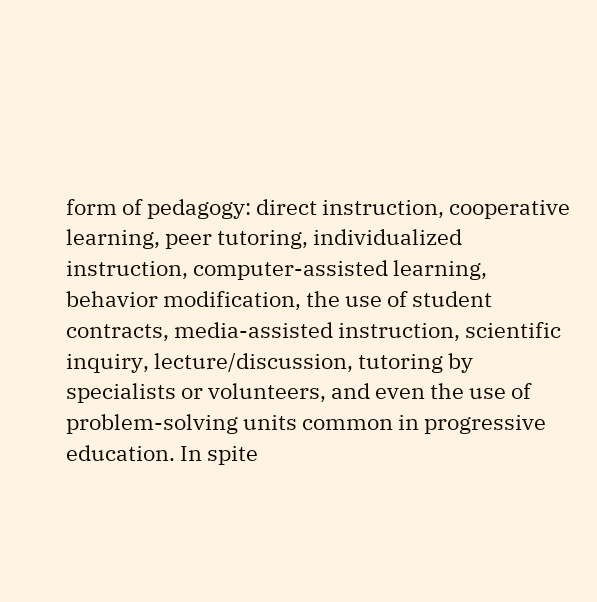form of pedagogy: direct instruction, cooperative learning, peer tutoring, individualized instruction, computer-assisted learning, behavior modification, the use of student contracts, media-assisted instruction, scientific inquiry, lecture/discussion, tutoring by specialists or volunteers, and even the use of problem-solving units common in progressive education. In spite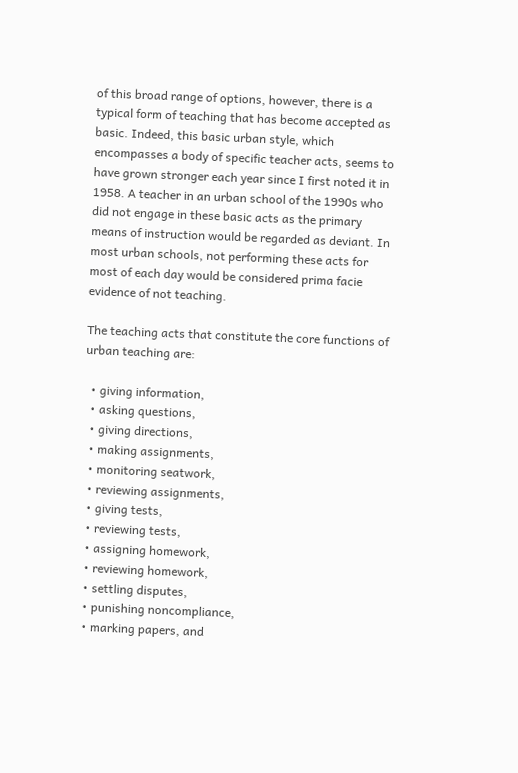of this broad range of options, however, there is a typical form of teaching that has become accepted as basic. Indeed, this basic urban style, which encompasses a body of specific teacher acts, seems to have grown stronger each year since I first noted it in 1958. A teacher in an urban school of the 1990s who did not engage in these basic acts as the primary means of instruction would be regarded as deviant. In most urban schools, not performing these acts for most of each day would be considered prima facie evidence of not teaching.

The teaching acts that constitute the core functions of urban teaching are:

  • giving information,
  • asking questions,
  • giving directions,
  • making assignments,
  • monitoring seatwork,
  • reviewing assignments,
  • giving tests,
  • reviewing tests,
  • assigning homework,
  • reviewing homework,
  • settling disputes,
  • punishing noncompliance,
  • marking papers, and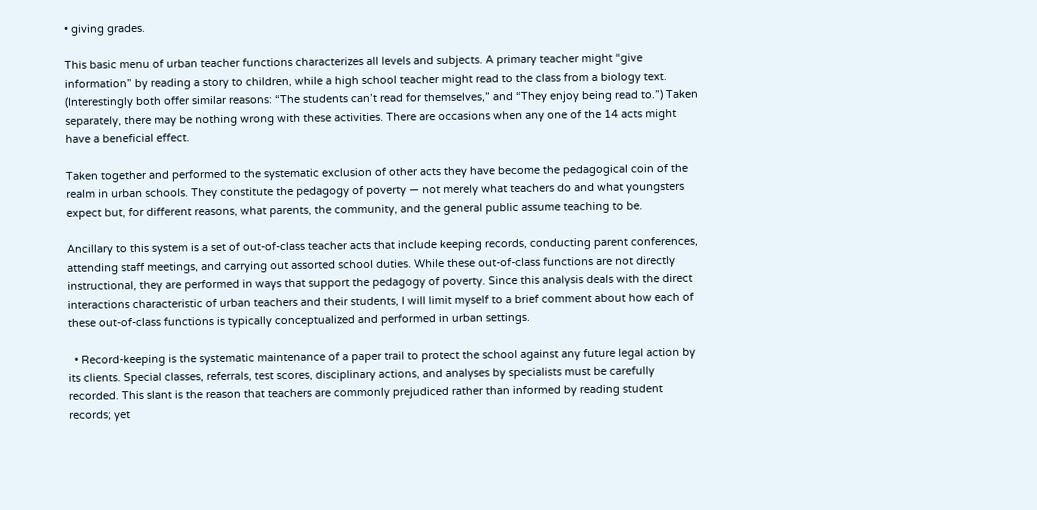• giving grades.

This basic menu of urban teacher functions characterizes all levels and subjects. A primary teacher might “give information” by reading a story to children, while a high school teacher might read to the class from a biology text. (Interestingly both offer similar reasons: “The students can’t read for themselves,” and “They enjoy being read to.”) Taken separately, there may be nothing wrong with these activities. There are occasions when any one of the 14 acts might have a beneficial effect.

Taken together and performed to the systematic exclusion of other acts they have become the pedagogical coin of the realm in urban schools. They constitute the pedagogy of poverty — not merely what teachers do and what youngsters expect but, for different reasons, what parents, the community, and the general public assume teaching to be.

Ancillary to this system is a set of out-of-class teacher acts that include keeping records, conducting parent conferences, attending staff meetings, and carrying out assorted school duties. While these out-of-class functions are not directly instructional, they are performed in ways that support the pedagogy of poverty. Since this analysis deals with the direct interactions characteristic of urban teachers and their students, I will limit myself to a brief comment about how each of these out-of-class functions is typically conceptualized and performed in urban settings.

  • Record-keeping is the systematic maintenance of a paper trail to protect the school against any future legal action by its clients. Special classes, referrals, test scores, disciplinary actions, and analyses by specialists must be carefully recorded. This slant is the reason that teachers are commonly prejudiced rather than informed by reading student records; yet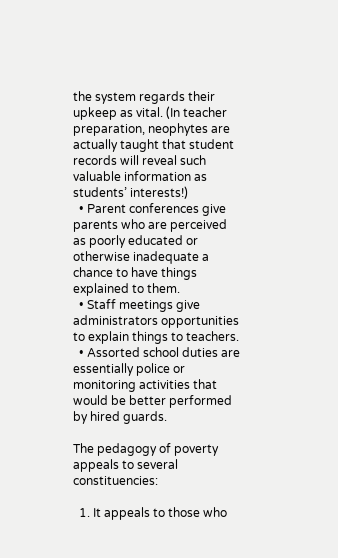the system regards their upkeep as vital. (In teacher preparation, neophytes are actually taught that student records will reveal such valuable information as students’ interests!)
  • Parent conferences give parents who are perceived as poorly educated or otherwise inadequate a chance to have things explained to them.
  • Staff meetings give administrators opportunities to explain things to teachers.
  • Assorted school duties are essentially police or monitoring activities that would be better performed by hired guards.

The pedagogy of poverty appeals to several constituencies:

  1. It appeals to those who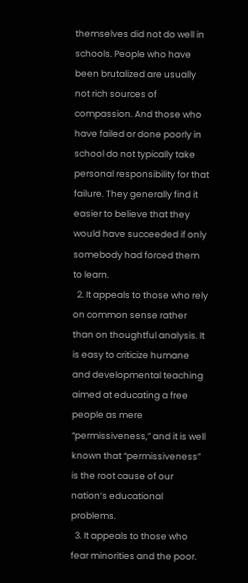themselves did not do well in schools. People who have been brutalized are usually not rich sources of compassion. And those who have failed or done poorly in school do not typically take personal responsibility for that failure. They generally find it easier to believe that they would have succeeded if only somebody had forced them to learn.
  2. It appeals to those who rely on common sense rather than on thoughtful analysis. It is easy to criticize humane and developmental teaching aimed at educating a free people as mere “permissiveness,” and it is well known that “permissiveness” is the root cause of our nation’s educational problems.
  3. It appeals to those who fear minorities and the poor.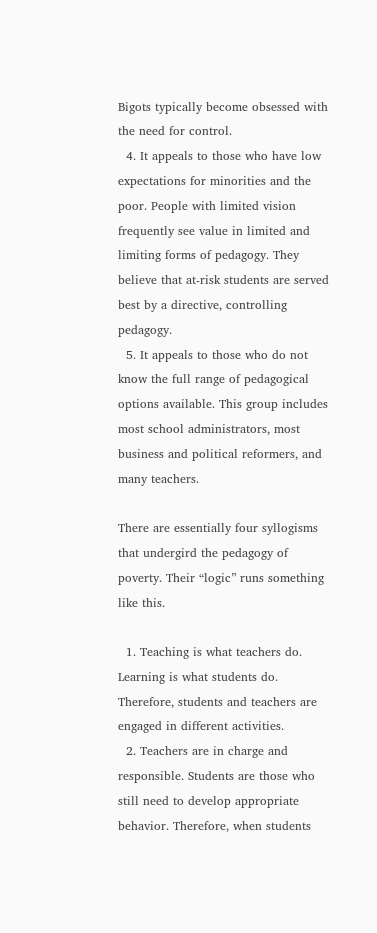Bigots typically become obsessed with the need for control.
  4. It appeals to those who have low expectations for minorities and the poor. People with limited vision frequently see value in limited and limiting forms of pedagogy. They believe that at-risk students are served best by a directive, controlling pedagogy.
  5. It appeals to those who do not know the full range of pedagogical options available. This group includes most school administrators, most business and political reformers, and many teachers.

There are essentially four syllogisms that undergird the pedagogy of poverty. Their “logic” runs something like this.

  1. Teaching is what teachers do. Learning is what students do. Therefore, students and teachers are engaged in different activities.
  2. Teachers are in charge and responsible. Students are those who still need to develop appropriate behavior. Therefore, when students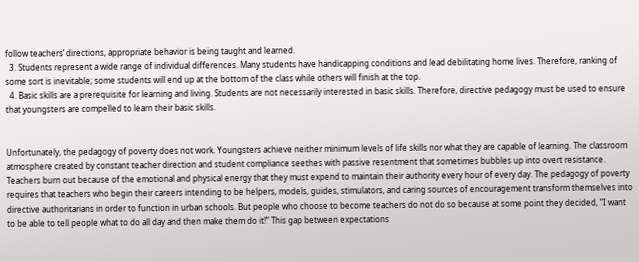follow teachers’ directions, appropriate behavior is being taught and learned.
  3. Students represent a wide range of individual differences. Many students have handicapping conditions and lead debilitating home lives. Therefore, ranking of some sort is inevitable; some students will end up at the bottom of the class while others will finish at the top.
  4. Basic skills are a prerequisite for learning and living. Students are not necessarily interested in basic skills. Therefore, directive pedagogy must be used to ensure that youngsters are compelled to learn their basic skills.


Unfortunately, the pedagogy of poverty does not work. Youngsters achieve neither minimum levels of life skills nor what they are capable of learning. The classroom atmosphere created by constant teacher direction and student compliance seethes with passive resentment that sometimes bubbles up into overt resistance. Teachers burn out because of the emotional and physical energy that they must expend to maintain their authority every hour of every day. The pedagogy of poverty requires that teachers who begin their careers intending to be helpers, models, guides, stimulators, and caring sources of encouragement transform themselves into directive authoritarians in order to function in urban schools. But people who choose to become teachers do not do so because at some point they decided, “I want to be able to tell people what to do all day and then make them do it!” This gap between expectations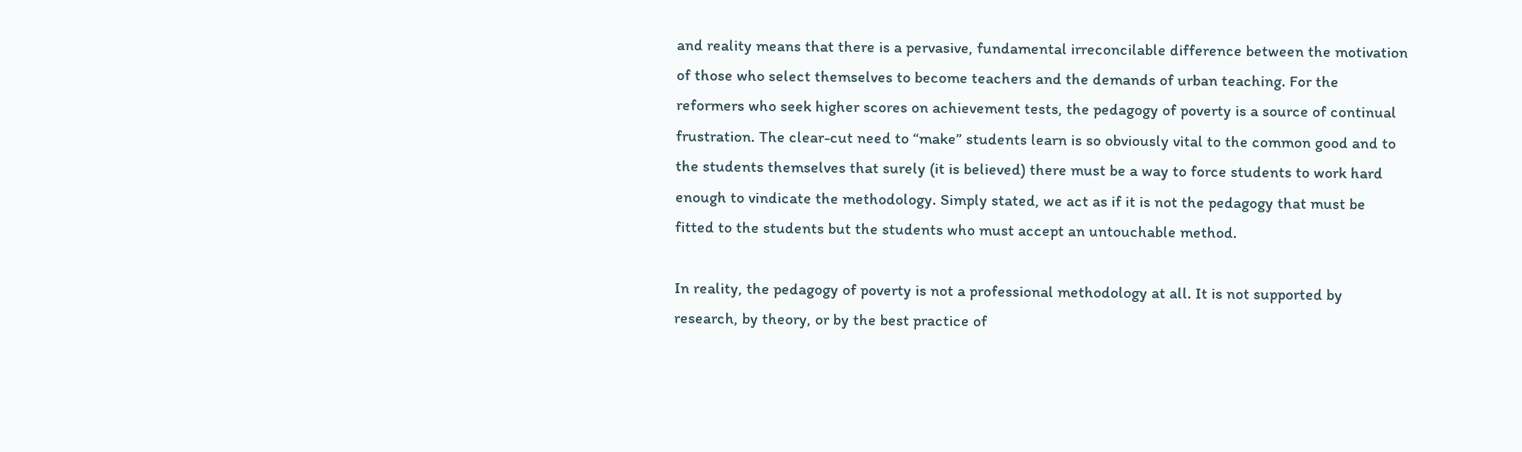and reality means that there is a pervasive, fundamental irreconcilable difference between the motivation of those who select themselves to become teachers and the demands of urban teaching. For the reformers who seek higher scores on achievement tests, the pedagogy of poverty is a source of continual frustration. The clear-cut need to “make” students learn is so obviously vital to the common good and to the students themselves that surely (it is believed) there must be a way to force students to work hard enough to vindicate the methodology. Simply stated, we act as if it is not the pedagogy that must be fitted to the students but the students who must accept an untouchable method.

In reality, the pedagogy of poverty is not a professional methodology at all. It is not supported by research, by theory, or by the best practice of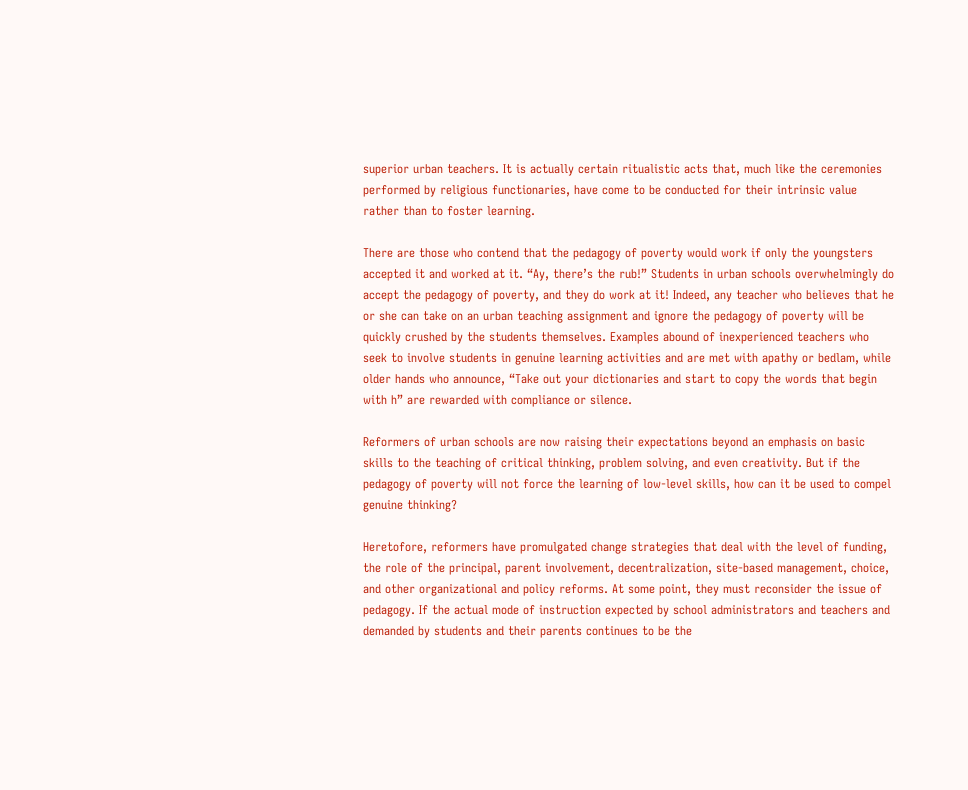superior urban teachers. It is actually certain ritualistic acts that, much like the ceremonies performed by religious functionaries, have come to be conducted for their intrinsic value rather than to foster learning.

There are those who contend that the pedagogy of poverty would work if only the youngsters accepted it and worked at it. “Ay, there’s the rub!” Students in urban schools overwhelmingly do accept the pedagogy of poverty, and they do work at it! Indeed, any teacher who believes that he or she can take on an urban teaching assignment and ignore the pedagogy of poverty will be quickly crushed by the students themselves. Examples abound of inexperienced teachers who seek to involve students in genuine learning activities and are met with apathy or bedlam, while older hands who announce, “Take out your dictionaries and start to copy the words that begin with h” are rewarded with compliance or silence.

Reformers of urban schools are now raising their expectations beyond an emphasis on basic skills to the teaching of critical thinking, problem solving, and even creativity. But if the pedagogy of poverty will not force the learning of low-level skills, how can it be used to compel genuine thinking?

Heretofore, reformers have promulgated change strategies that deal with the level of funding, the role of the principal, parent involvement, decentralization, site-based management, choice, and other organizational and policy reforms. At some point, they must reconsider the issue of pedagogy. If the actual mode of instruction expected by school administrators and teachers and demanded by students and their parents continues to be the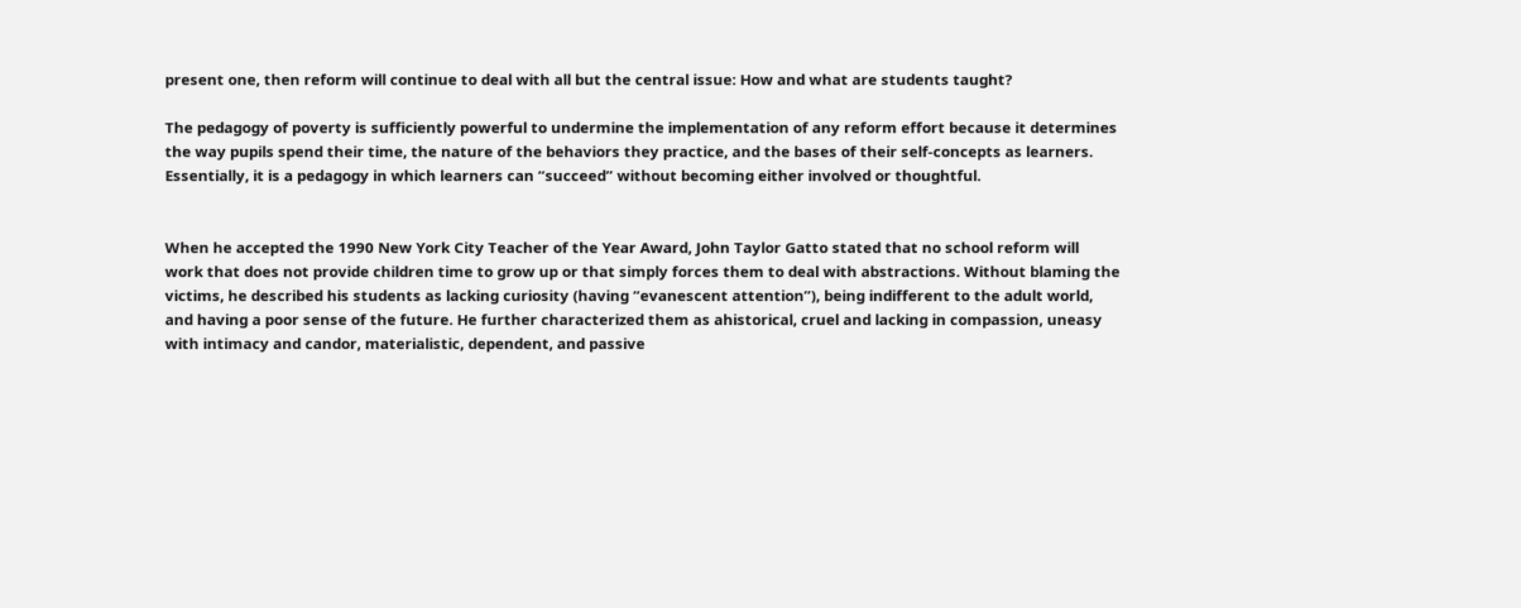present one, then reform will continue to deal with all but the central issue: How and what are students taught?

The pedagogy of poverty is sufficiently powerful to undermine the implementation of any reform effort because it determines the way pupils spend their time, the nature of the behaviors they practice, and the bases of their self-concepts as learners. Essentially, it is a pedagogy in which learners can “succeed” without becoming either involved or thoughtful.


When he accepted the 1990 New York City Teacher of the Year Award, John Taylor Gatto stated that no school reform will work that does not provide children time to grow up or that simply forces them to deal with abstractions. Without blaming the victims, he described his students as lacking curiosity (having “evanescent attention”), being indifferent to the adult world, and having a poor sense of the future. He further characterized them as ahistorical, cruel and lacking in compassion, uneasy with intimacy and candor, materialistic, dependent, and passive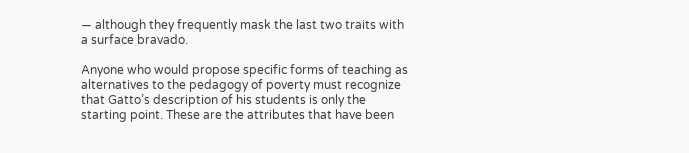— although they frequently mask the last two traits with a surface bravado.

Anyone who would propose specific forms of teaching as alternatives to the pedagogy of poverty must recognize that Gatto’s description of his students is only the starting point. These are the attributes that have been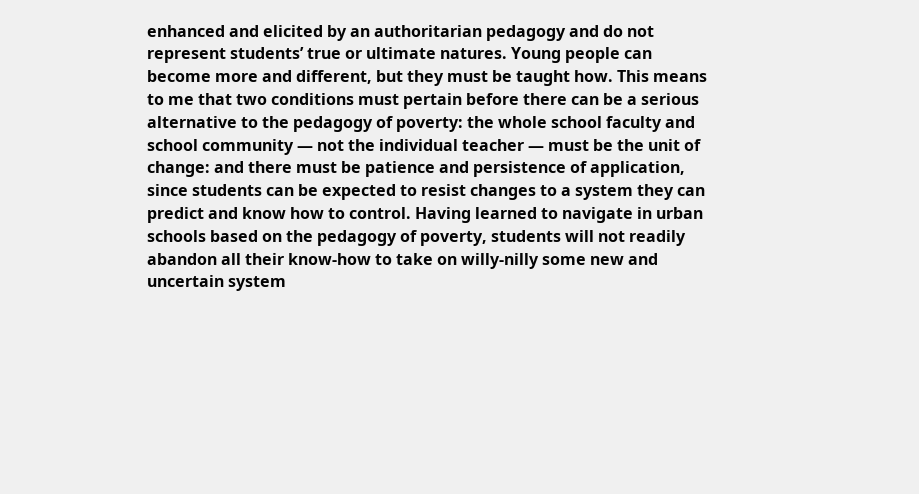enhanced and elicited by an authoritarian pedagogy and do not represent students’ true or ultimate natures. Young people can become more and different, but they must be taught how. This means to me that two conditions must pertain before there can be a serious alternative to the pedagogy of poverty: the whole school faculty and school community — not the individual teacher — must be the unit of change: and there must be patience and persistence of application, since students can be expected to resist changes to a system they can predict and know how to control. Having learned to navigate in urban schools based on the pedagogy of poverty, students will not readily abandon all their know-how to take on willy-nilly some new and uncertain system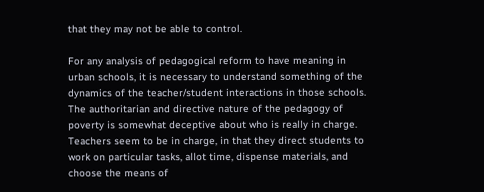that they may not be able to control.

For any analysis of pedagogical reform to have meaning in urban schools, it is necessary to understand something of the dynamics of the teacher/student interactions in those schools. The authoritarian and directive nature of the pedagogy of poverty is somewhat deceptive about who is really in charge. Teachers seem to be in charge, in that they direct students to work on particular tasks, allot time, dispense materials, and choose the means of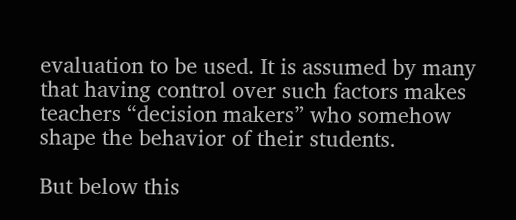evaluation to be used. It is assumed by many that having control over such factors makes teachers “decision makers” who somehow shape the behavior of their students.

But below this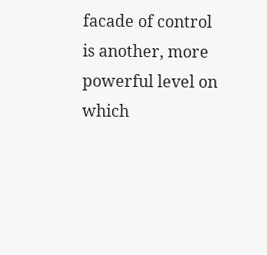facade of control is another, more powerful level on which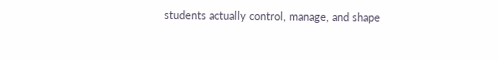students actually control, manage, and shape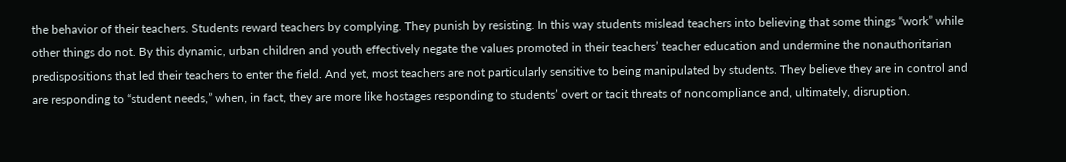the behavior of their teachers. Students reward teachers by complying. They punish by resisting. In this way students mislead teachers into believing that some things “work” while other things do not. By this dynamic, urban children and youth effectively negate the values promoted in their teachers’ teacher education and undermine the nonauthoritarian predispositions that led their teachers to enter the field. And yet, most teachers are not particularly sensitive to being manipulated by students. They believe they are in control and are responding to “student needs,” when, in fact, they are more like hostages responding to students’ overt or tacit threats of noncompliance and, ultimately, disruption.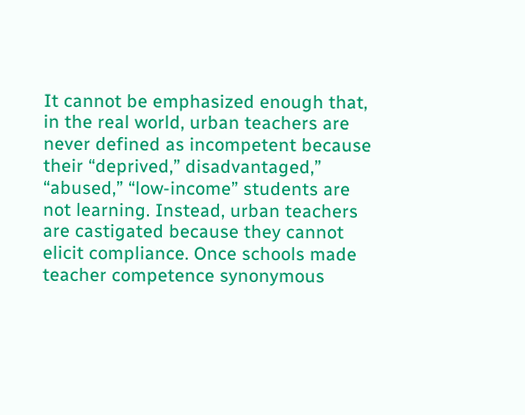It cannot be emphasized enough that, in the real world, urban teachers are never defined as incompetent because their “deprived,” disadvantaged,” “abused,” “low-income” students are not learning. Instead, urban teachers are castigated because they cannot elicit compliance. Once schools made teacher competence synonymous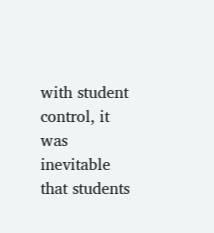with student control, it was inevitable that students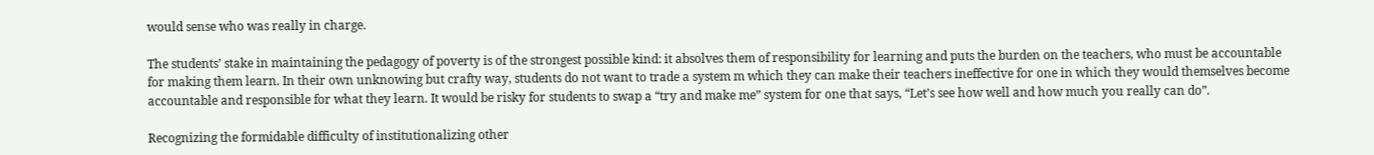would sense who was really in charge.

The students’ stake in maintaining the pedagogy of poverty is of the strongest possible kind: it absolves them of responsibility for learning and puts the burden on the teachers, who must be accountable for making them learn. In their own unknowing but crafty way, students do not want to trade a system m which they can make their teachers ineffective for one in which they would themselves become accountable and responsible for what they learn. It would be risky for students to swap a “try and make me” system for one that says, “Let’s see how well and how much you really can do”.

Recognizing the formidable difficulty of institutionalizing other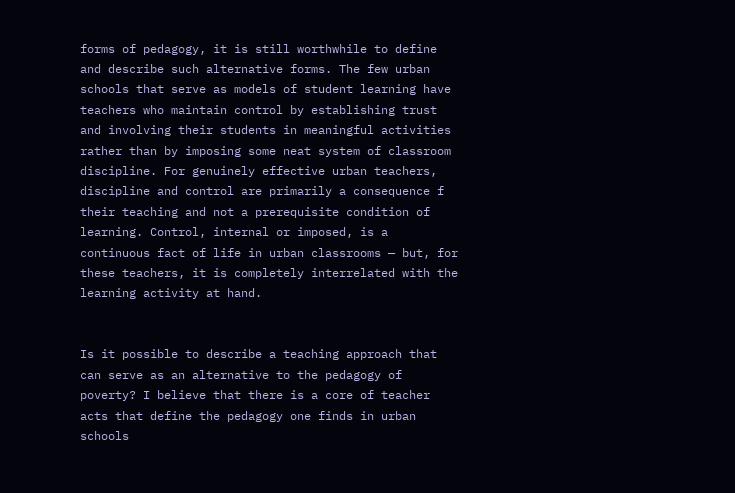forms of pedagogy, it is still worthwhile to define and describe such alternative forms. The few urban schools that serve as models of student learning have teachers who maintain control by establishing trust and involving their students in meaningful activities rather than by imposing some neat system of classroom discipline. For genuinely effective urban teachers, discipline and control are primarily a consequence f their teaching and not a prerequisite condition of learning. Control, internal or imposed, is a continuous fact of life in urban classrooms — but, for these teachers, it is completely interrelated with the learning activity at hand.


Is it possible to describe a teaching approach that can serve as an alternative to the pedagogy of poverty? I believe that there is a core of teacher acts that define the pedagogy one finds in urban schools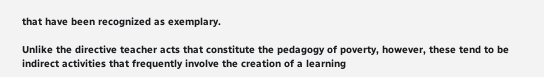that have been recognized as exemplary.

Unlike the directive teacher acts that constitute the pedagogy of poverty, however, these tend to be indirect activities that frequently involve the creation of a learning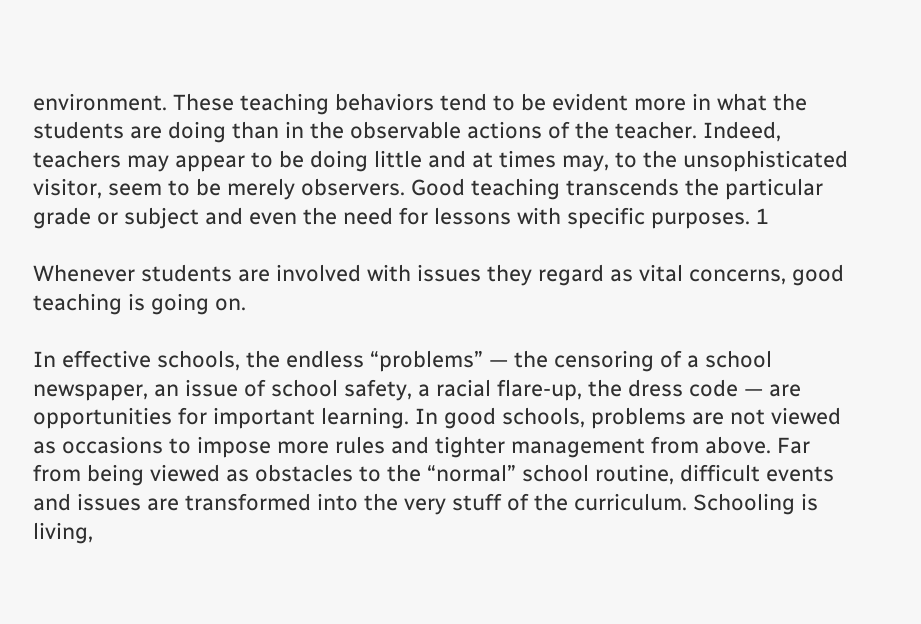environment. These teaching behaviors tend to be evident more in what the students are doing than in the observable actions of the teacher. Indeed, teachers may appear to be doing little and at times may, to the unsophisticated visitor, seem to be merely observers. Good teaching transcends the particular grade or subject and even the need for lessons with specific purposes. 1

Whenever students are involved with issues they regard as vital concerns, good teaching is going on.

In effective schools, the endless “problems” — the censoring of a school newspaper, an issue of school safety, a racial flare-up, the dress code — are opportunities for important learning. In good schools, problems are not viewed as occasions to impose more rules and tighter management from above. Far from being viewed as obstacles to the “normal” school routine, difficult events and issues are transformed into the very stuff of the curriculum. Schooling is living,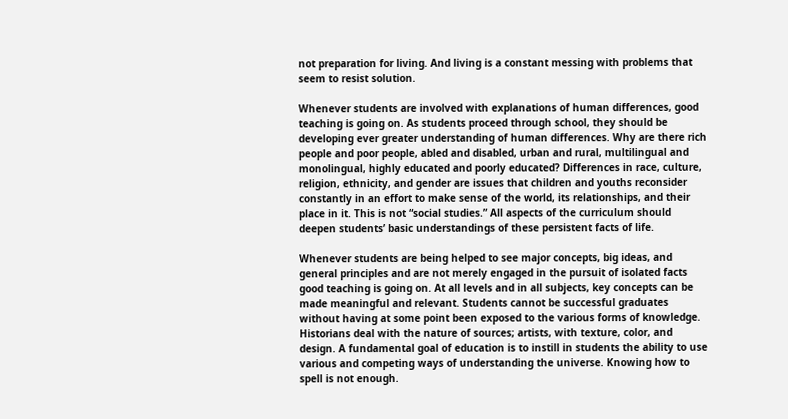not preparation for living. And living is a constant messing with problems that seem to resist solution.

Whenever students are involved with explanations of human differences, good teaching is going on. As students proceed through school, they should be developing ever greater understanding of human differences. Why are there rich people and poor people, abled and disabled, urban and rural, multilingual and monolingual, highly educated and poorly educated? Differences in race, culture, religion, ethnicity, and gender are issues that children and youths reconsider constantly in an effort to make sense of the world, its relationships, and their place in it. This is not “social studies.” All aspects of the curriculum should deepen students’ basic understandings of these persistent facts of life.

Whenever students are being helped to see major concepts, big ideas, and general principles and are not merely engaged in the pursuit of isolated facts good teaching is going on. At all levels and in all subjects, key concepts can be made meaningful and relevant. Students cannot be successful graduates without having at some point been exposed to the various forms of knowledge. Historians deal with the nature of sources; artists, with texture, color, and design. A fundamental goal of education is to instill in students the ability to use various and competing ways of understanding the universe. Knowing how to spell is not enough.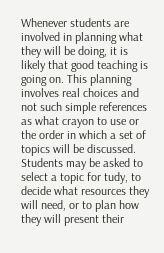Whenever students are involved in planning what they will be doing, it is likely that good teaching is going on. This planning involves real choices and not such simple references as what crayon to use or the order in which a set of topics will be discussed. Students may be asked to select a topic for tudy, to decide what resources they will need, or to plan how they will present their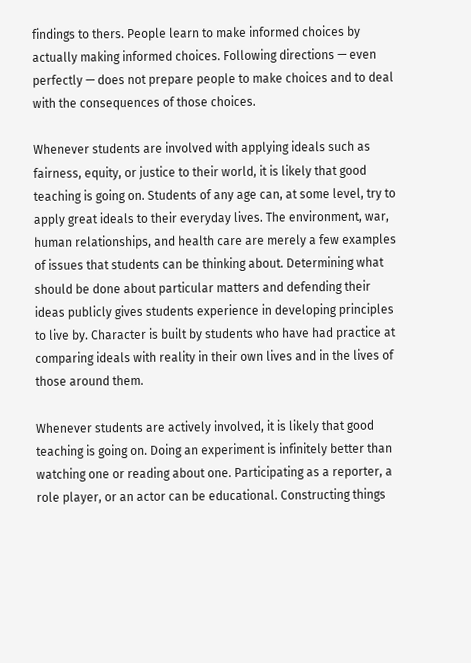findings to thers. People learn to make informed choices by actually making informed choices. Following directions — even perfectly — does not prepare people to make choices and to deal with the consequences of those choices.

Whenever students are involved with applying ideals such as fairness, equity, or justice to their world, it is likely that good teaching is going on. Students of any age can, at some level, try to apply great ideals to their everyday lives. The environment, war, human relationships, and health care are merely a few examples of issues that students can be thinking about. Determining what should be done about particular matters and defending their ideas publicly gives students experience in developing principles to live by. Character is built by students who have had practice at comparing ideals with reality in their own lives and in the lives of those around them.

Whenever students are actively involved, it is likely that good teaching is going on. Doing an experiment is infinitely better than watching one or reading about one. Participating as a reporter, a role player, or an actor can be educational. Constructing things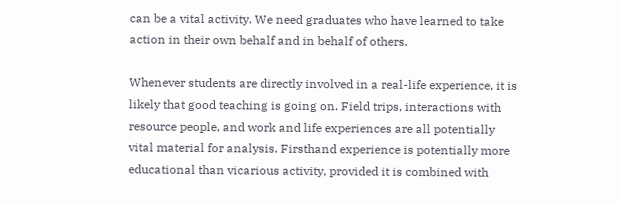can be a vital activity. We need graduates who have learned to take action in their own behalf and in behalf of others.

Whenever students are directly involved in a real-life experience, it is likely that good teaching is going on. Field trips, interactions with resource people, and work and life experiences are all potentially vital material for analysis. Firsthand experience is potentially more educational than vicarious activity, provided it is combined with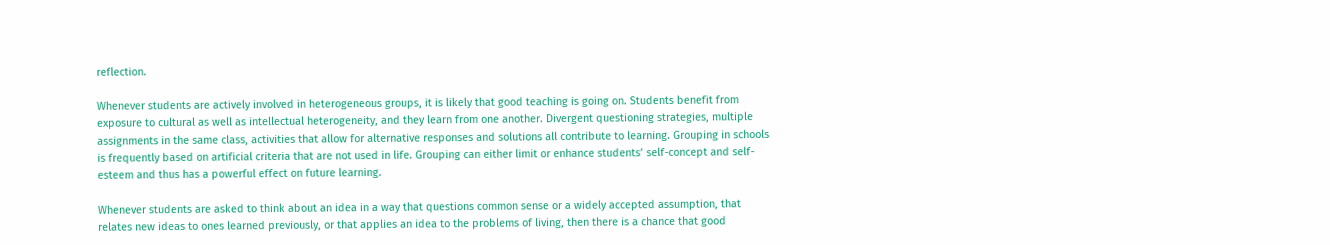reflection.

Whenever students are actively involved in heterogeneous groups, it is likely that good teaching is going on. Students benefit from exposure to cultural as well as intellectual heterogeneity, and they learn from one another. Divergent questioning strategies, multiple assignments in the same class, activities that allow for alternative responses and solutions all contribute to learning. Grouping in schools is frequently based on artificial criteria that are not used in life. Grouping can either limit or enhance students’ self-concept and self-esteem and thus has a powerful effect on future learning.

Whenever students are asked to think about an idea in a way that questions common sense or a widely accepted assumption, that relates new ideas to ones learned previously, or that applies an idea to the problems of living, then there is a chance that good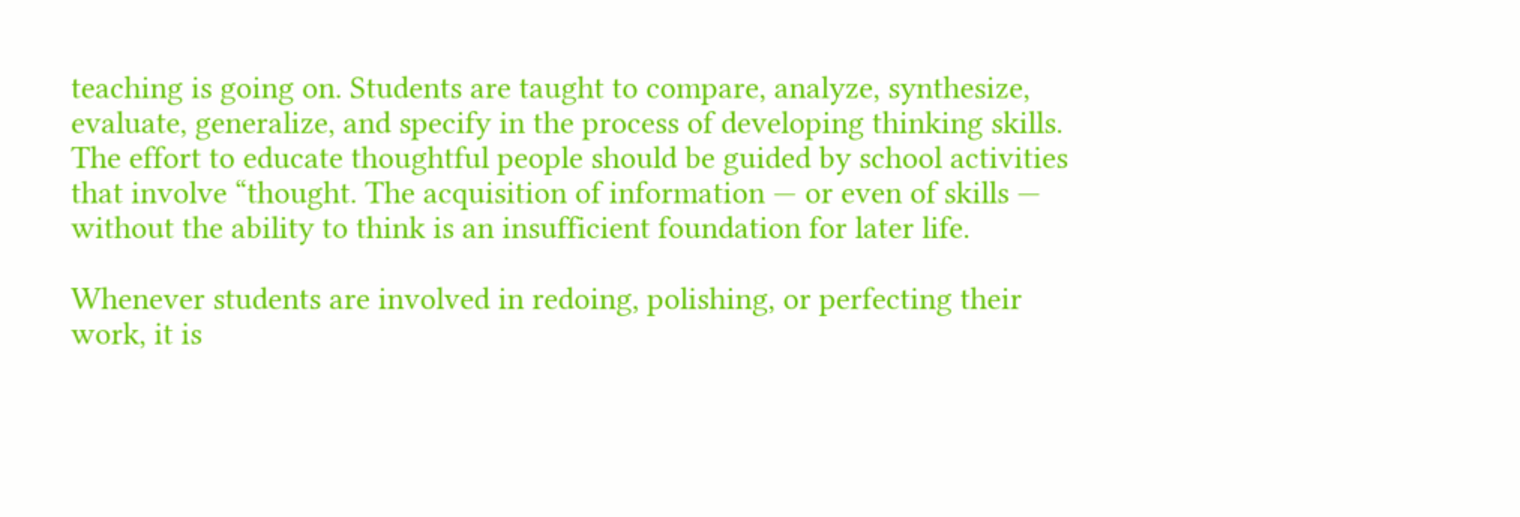teaching is going on. Students are taught to compare, analyze, synthesize, evaluate, generalize, and specify in the process of developing thinking skills. The effort to educate thoughtful people should be guided by school activities that involve “thought. The acquisition of information — or even of skills — without the ability to think is an insufficient foundation for later life.

Whenever students are involved in redoing, polishing, or perfecting their work, it is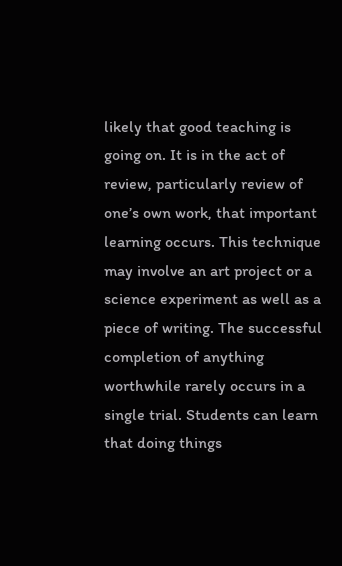likely that good teaching is going on. It is in the act of review, particularly review of one’s own work, that important learning occurs. This technique may involve an art project or a science experiment as well as a piece of writing. The successful completion of anything worthwhile rarely occurs in a single trial. Students can learn that doing things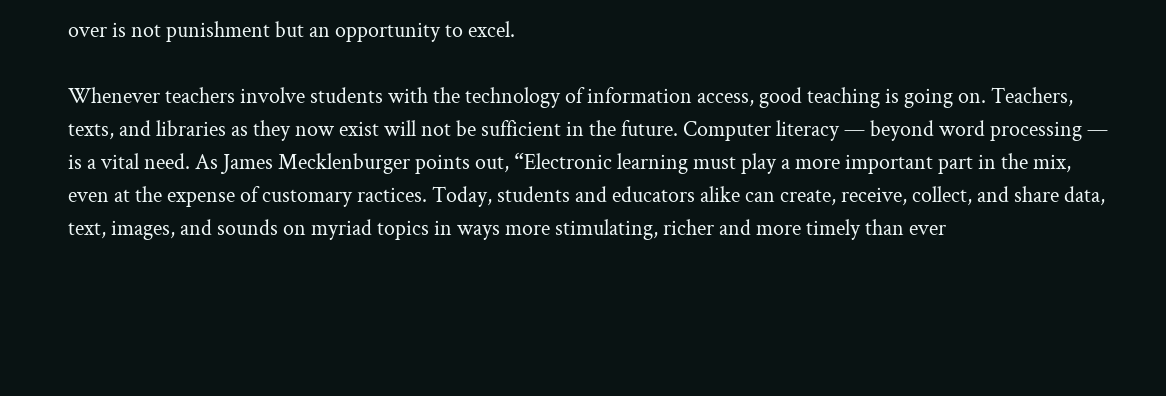over is not punishment but an opportunity to excel.

Whenever teachers involve students with the technology of information access, good teaching is going on. Teachers, texts, and libraries as they now exist will not be sufficient in the future. Computer literacy — beyond word processing — is a vital need. As James Mecklenburger points out, “Electronic learning must play a more important part in the mix, even at the expense of customary ractices. Today, students and educators alike can create, receive, collect, and share data, text, images, and sounds on myriad topics in ways more stimulating, richer and more timely than ever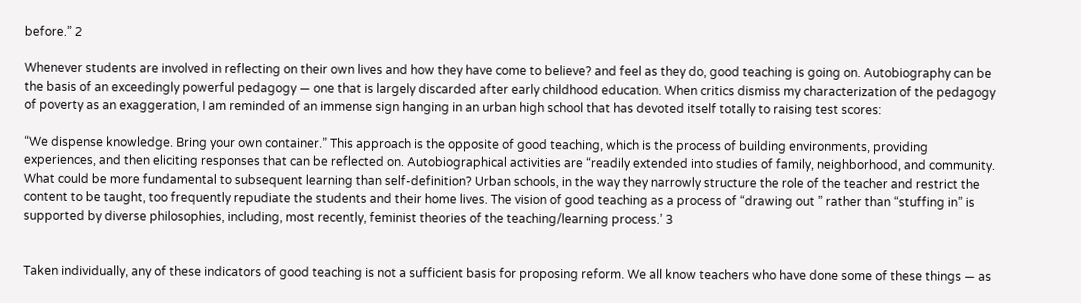before.” 2

Whenever students are involved in reflecting on their own lives and how they have come to believe? and feel as they do, good teaching is going on. Autobiography can be the basis of an exceedingly powerful pedagogy — one that is largely discarded after early childhood education. When critics dismiss my characterization of the pedagogy of poverty as an exaggeration, I am reminded of an immense sign hanging in an urban high school that has devoted itself totally to raising test scores:

“We dispense knowledge. Bring your own container.” This approach is the opposite of good teaching, which is the process of building environments, providing experiences, and then eliciting responses that can be reflected on. Autobiographical activities are “readily extended into studies of family, neighborhood, and community. What could be more fundamental to subsequent learning than self-definition? Urban schools, in the way they narrowly structure the role of the teacher and restrict the content to be taught, too frequently repudiate the students and their home lives. The vision of good teaching as a process of “drawing out ” rather than “stuffing in” is supported by diverse philosophies, including, most recently, feminist theories of the teaching/learning process.’ 3


Taken individually, any of these indicators of good teaching is not a sufficient basis for proposing reform. We all know teachers who have done some of these things — as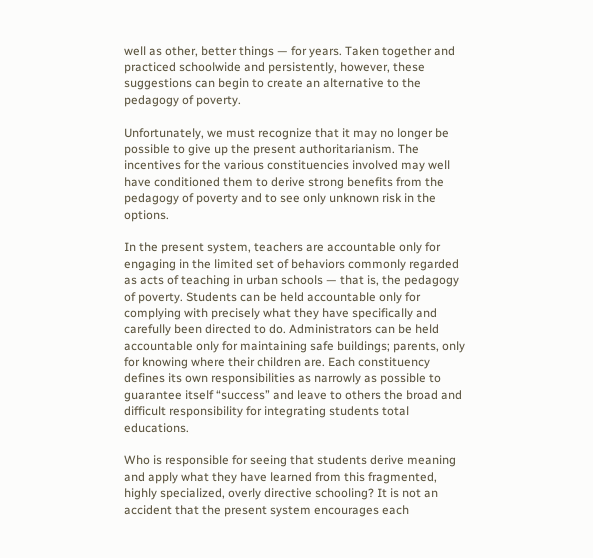well as other, better things — for years. Taken together and practiced schoolwide and persistently, however, these suggestions can begin to create an alternative to the pedagogy of poverty.

Unfortunately, we must recognize that it may no longer be possible to give up the present authoritarianism. The incentives for the various constituencies involved may well have conditioned them to derive strong benefits from the pedagogy of poverty and to see only unknown risk in the options.

In the present system, teachers are accountable only for engaging in the limited set of behaviors commonly regarded as acts of teaching in urban schools — that is, the pedagogy of poverty. Students can be held accountable only for complying with precisely what they have specifically and carefully been directed to do. Administrators can be held accountable only for maintaining safe buildings; parents, only for knowing where their children are. Each constituency defines its own responsibilities as narrowly as possible to guarantee itself “success” and leave to others the broad and difficult responsibility for integrating students total educations.

Who is responsible for seeing that students derive meaning and apply what they have learned from this fragmented, highly specialized, overly directive schooling? It is not an accident that the present system encourages each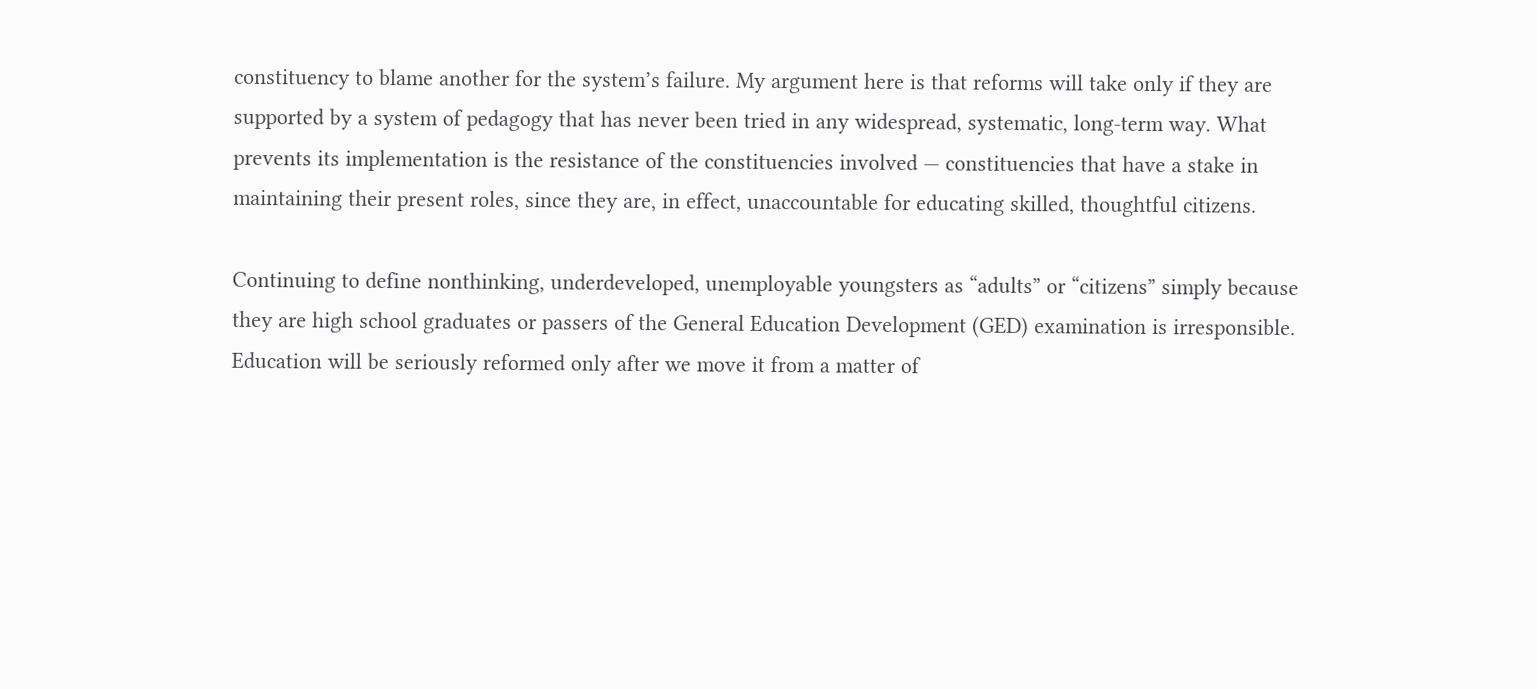constituency to blame another for the system’s failure. My argument here is that reforms will take only if they are supported by a system of pedagogy that has never been tried in any widespread, systematic, long-term way. What prevents its implementation is the resistance of the constituencies involved — constituencies that have a stake in maintaining their present roles, since they are, in effect, unaccountable for educating skilled, thoughtful citizens.

Continuing to define nonthinking, underdeveloped, unemployable youngsters as “adults” or “citizens” simply because they are high school graduates or passers of the General Education Development (GED) examination is irresponsible. Education will be seriously reformed only after we move it from a matter of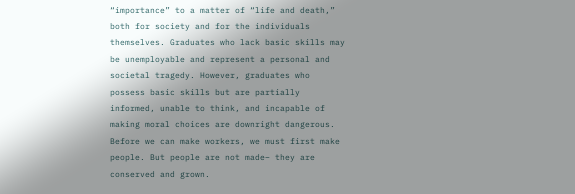“importance” to a matter of “life and death,” both for society and for the individuals themselves. Graduates who lack basic skills may be unemployable and represent a personal and societal tragedy. However, graduates who possess basic skills but are partially informed, unable to think, and incapable of making moral choices are downright dangerous. Before we can make workers, we must first make people. But people are not made– they are conserved and grown.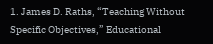1. James D. Raths, “Teaching Without Specific Objectives,” Educational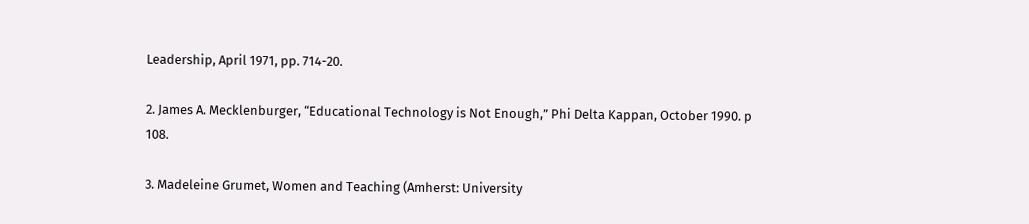Leadership, April 1971, pp. 714-20.

2. James A. Mecklenburger, “Educational Technology is Not Enough,” Phi Delta Kappan, October 1990. p 108.

3. Madeleine Grumet, Women and Teaching (Amherst: University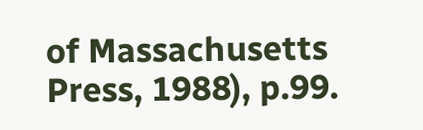of Massachusetts Press, 1988), p.99.